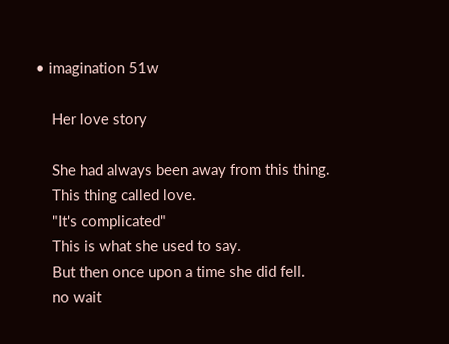• imagination 51w

    Her love story

    She had always been away from this thing.
    This thing called love.
    "It's complicated"
    This is what she used to say.
    But then once upon a time she did fell.
    no wait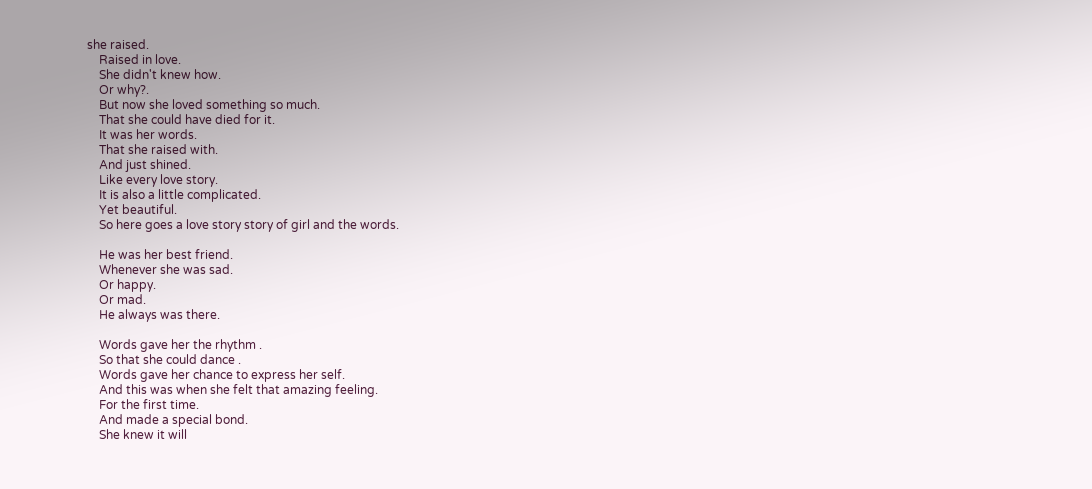she raised.
    Raised in love.
    She didn't knew how.
    Or why?.
    But now she loved something so much.
    That she could have died for it.
    It was her words.
    That she raised with.
    And just shined.
    Like every love story.
    It is also a little complicated.
    Yet beautiful.
    So here goes a love story story of girl and the words.

    He was her best friend.
    Whenever she was sad.
    Or happy.
    Or mad.
    He always was there.

    Words gave her the rhythm .
    So that she could dance .
    Words gave her chance to express her self.
    And this was when she felt that amazing feeling.
    For the first time.
    And made a special bond.
    She knew it will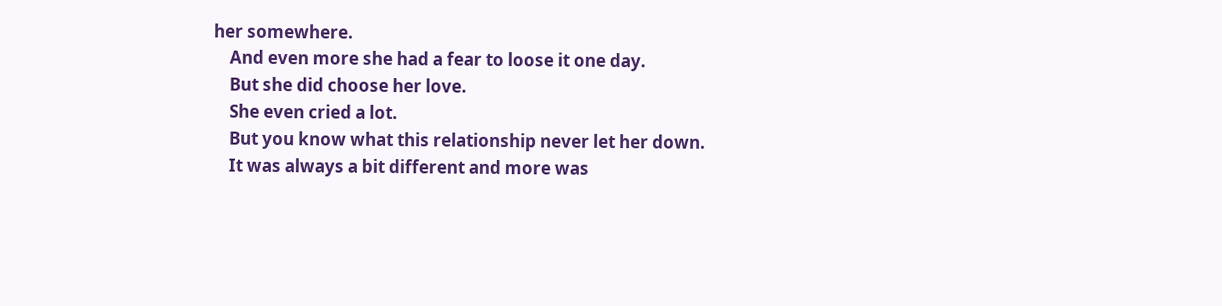her somewhere.
    And even more she had a fear to loose it one day.
    But she did choose her love.
    She even cried a lot.
    But you know what this relationship never let her down.
    It was always a bit different and more was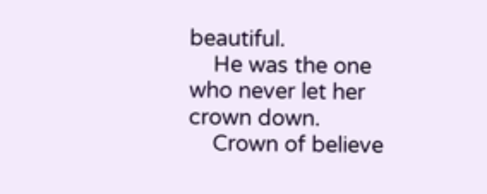beautiful.
    He was the one who never let her crown down.
    Crown of believe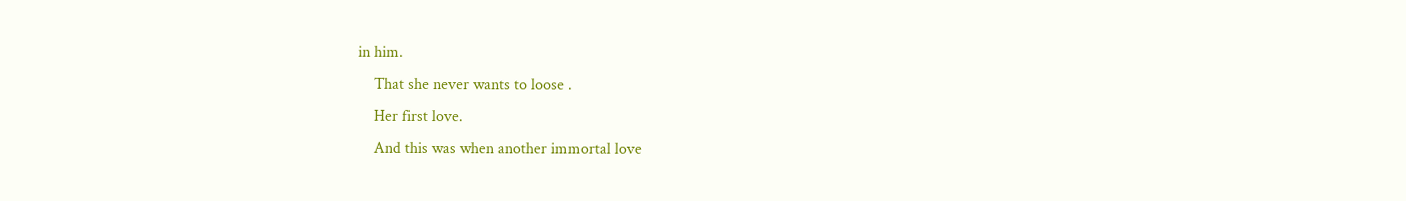in him.
    That she never wants to loose .
    Her first love.
    And this was when another immortal love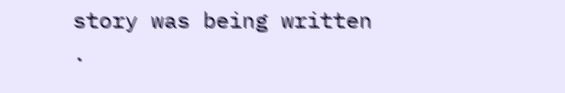story was being written .